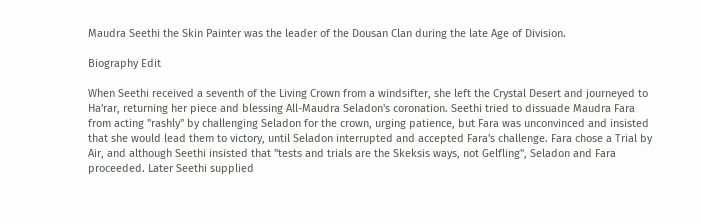Maudra Seethi the Skin Painter was the leader of the Dousan Clan during the late Age of Division.

Biography Edit

When Seethi received a seventh of the Living Crown from a windsifter, she left the Crystal Desert and journeyed to Ha'rar, returning her piece and blessing All-Maudra Seladon's coronation. Seethi tried to dissuade Maudra Fara from acting "rashly" by challenging Seladon for the crown, urging patience, but Fara was unconvinced and insisted that she would lead them to victory, until Seladon interrupted and accepted Fara's challenge. Fara chose a Trial by Air, and although Seethi insisted that "tests and trials are the Skeksis ways, not Gelfling", Seladon and Fara proceeded. Later Seethi supplied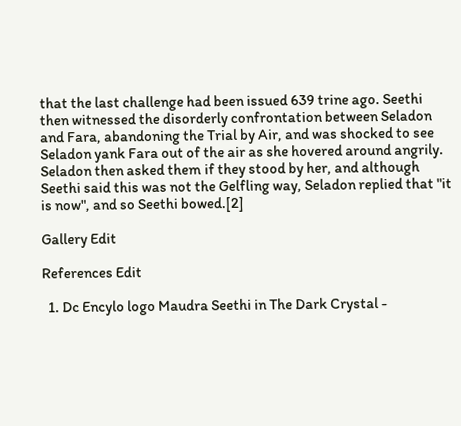that the last challenge had been issued 639 trine ago. Seethi then witnessed the disorderly confrontation between Seladon and Fara, abandoning the Trial by Air, and was shocked to see Seladon yank Fara out of the air as she hovered around angrily. Seladon then asked them if they stood by her, and although Seethi said this was not the Gelfling way, Seladon replied that "it is now", and so Seethi bowed.[2]

Gallery Edit

References Edit

  1. Dc Encylo logo Maudra Seethi in The Dark Crystal -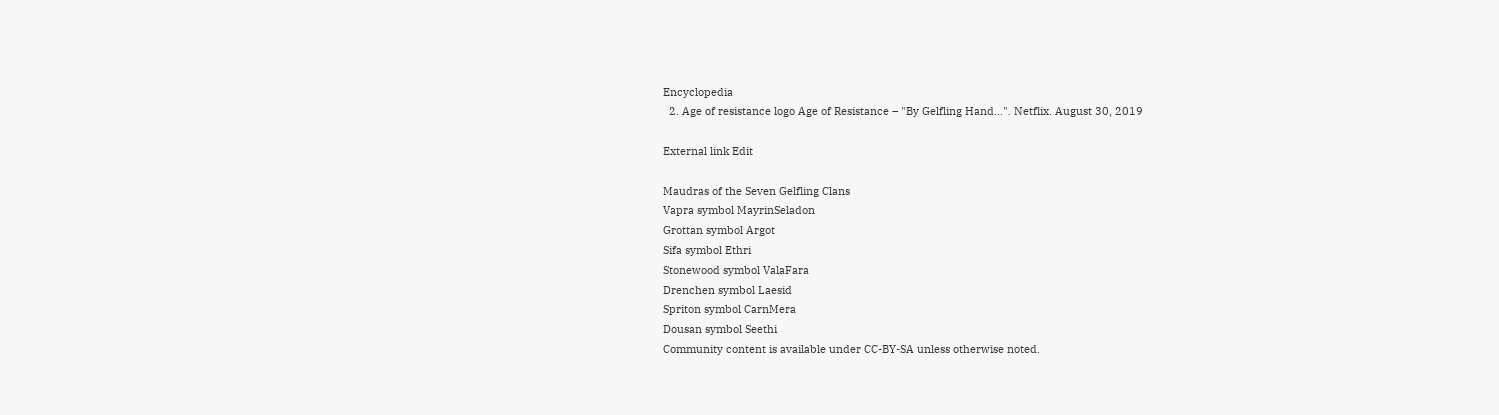Encyclopedia
  2. Age of resistance logo Age of Resistance – "By Gelfling Hand...". Netflix. August 30, 2019

External link Edit

Maudras of the Seven Gelfling Clans
Vapra symbol MayrinSeladon
Grottan symbol Argot
Sifa symbol Ethri
Stonewood symbol ValaFara
Drenchen symbol Laesid
Spriton symbol CarnMera
Dousan symbol Seethi
Community content is available under CC-BY-SA unless otherwise noted.